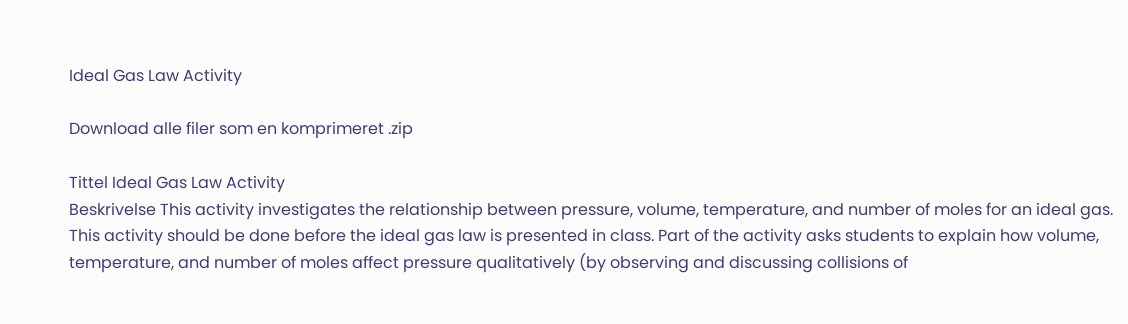Ideal Gas Law Activity

Download alle filer som en komprimeret .zip

Tittel Ideal Gas Law Activity
Beskrivelse This activity investigates the relationship between pressure, volume, temperature, and number of moles for an ideal gas. This activity should be done before the ideal gas law is presented in class. Part of the activity asks students to explain how volume, temperature, and number of moles affect pressure qualitatively (by observing and discussing collisions of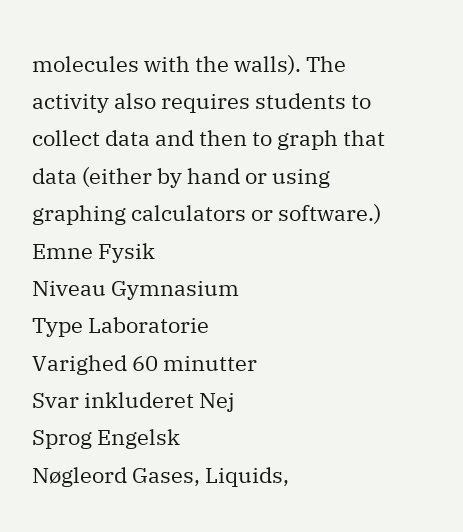molecules with the walls). The activity also requires students to collect data and then to graph that data (either by hand or using graphing calculators or software.)
Emne Fysik
Niveau Gymnasium
Type Laboratorie
Varighed 60 minutter
Svar inkluderet Nej
Sprog Engelsk
Nøgleord Gases, Liquids,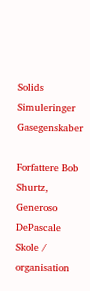Solids
Simuleringer Gasegenskaber

Forfattere Bob Shurtz, Generoso DePascale
Skole / organisation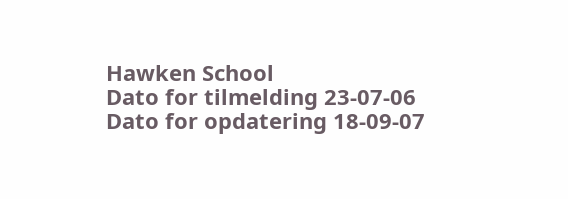Hawken School
Dato for tilmelding 23-07-06
Dato for opdatering 18-09-07